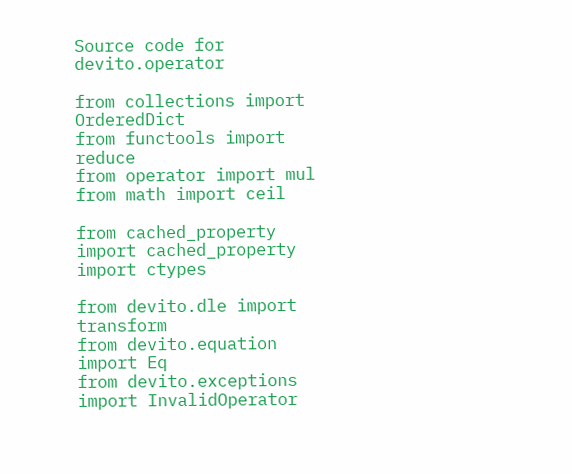Source code for devito.operator

from collections import OrderedDict
from functools import reduce
from operator import mul
from math import ceil

from cached_property import cached_property
import ctypes

from devito.dle import transform
from devito.equation import Eq
from devito.exceptions import InvalidOperator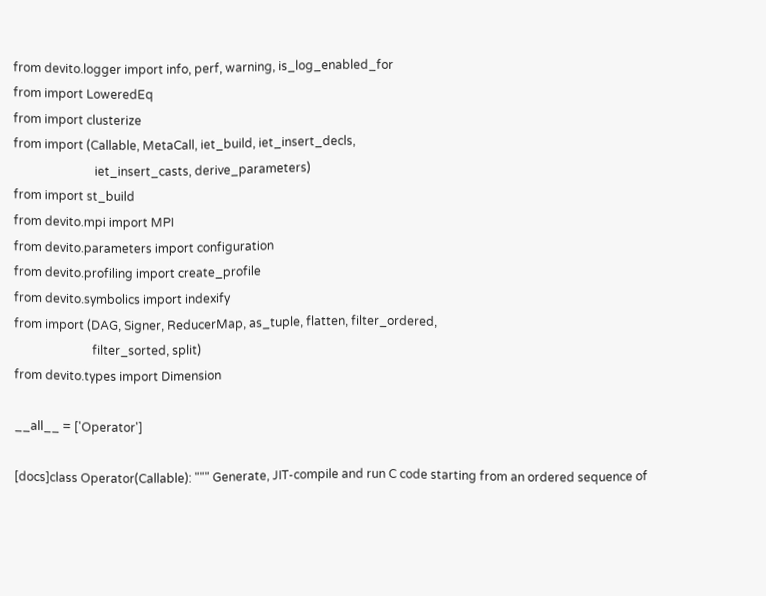from devito.logger import info, perf, warning, is_log_enabled_for
from import LoweredEq
from import clusterize
from import (Callable, MetaCall, iet_build, iet_insert_decls,
                           iet_insert_casts, derive_parameters)
from import st_build
from devito.mpi import MPI
from devito.parameters import configuration
from devito.profiling import create_profile
from devito.symbolics import indexify
from import (DAG, Signer, ReducerMap, as_tuple, flatten, filter_ordered,
                          filter_sorted, split)
from devito.types import Dimension

__all__ = ['Operator']

[docs]class Operator(Callable): """ Generate, JIT-compile and run C code starting from an ordered sequence of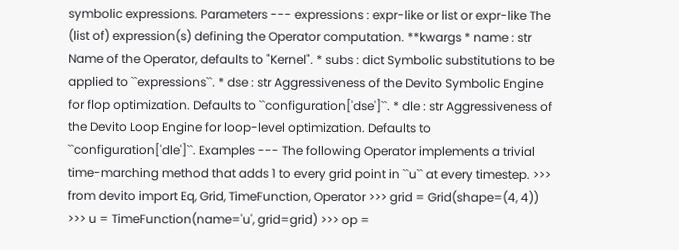symbolic expressions. Parameters --- expressions : expr-like or list or expr-like The (list of) expression(s) defining the Operator computation. **kwargs * name : str Name of the Operator, defaults to "Kernel". * subs : dict Symbolic substitutions to be applied to ``expressions``. * dse : str Aggressiveness of the Devito Symbolic Engine for flop optimization. Defaults to ``configuration['dse']``. * dle : str Aggressiveness of the Devito Loop Engine for loop-level optimization. Defaults to ``configuration['dle']``. Examples --- The following Operator implements a trivial time-marching method that adds 1 to every grid point in ``u`` at every timestep. >>> from devito import Eq, Grid, TimeFunction, Operator >>> grid = Grid(shape=(4, 4)) >>> u = TimeFunction(name='u', grid=grid) >>> op =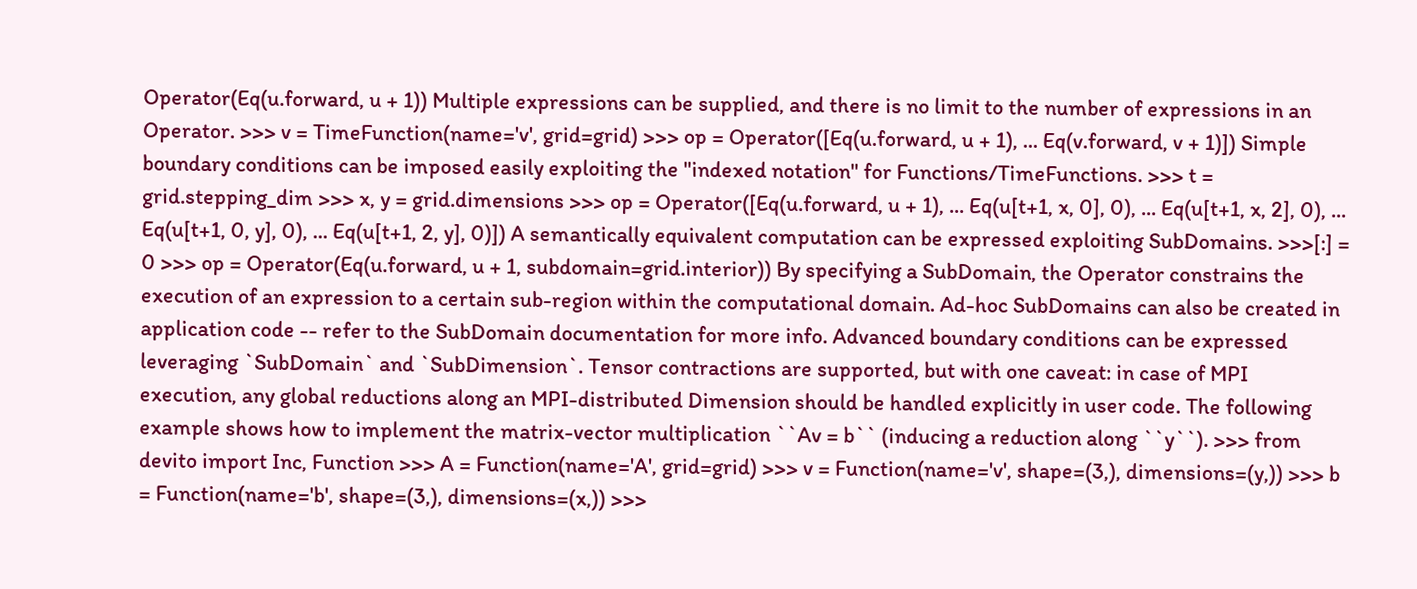Operator(Eq(u.forward, u + 1)) Multiple expressions can be supplied, and there is no limit to the number of expressions in an Operator. >>> v = TimeFunction(name='v', grid=grid) >>> op = Operator([Eq(u.forward, u + 1), ... Eq(v.forward, v + 1)]) Simple boundary conditions can be imposed easily exploiting the "indexed notation" for Functions/TimeFunctions. >>> t = grid.stepping_dim >>> x, y = grid.dimensions >>> op = Operator([Eq(u.forward, u + 1), ... Eq(u[t+1, x, 0], 0), ... Eq(u[t+1, x, 2], 0), ... Eq(u[t+1, 0, y], 0), ... Eq(u[t+1, 2, y], 0)]) A semantically equivalent computation can be expressed exploiting SubDomains. >>>[:] = 0 >>> op = Operator(Eq(u.forward, u + 1, subdomain=grid.interior)) By specifying a SubDomain, the Operator constrains the execution of an expression to a certain sub-region within the computational domain. Ad-hoc SubDomains can also be created in application code -- refer to the SubDomain documentation for more info. Advanced boundary conditions can be expressed leveraging `SubDomain` and `SubDimension`. Tensor contractions are supported, but with one caveat: in case of MPI execution, any global reductions along an MPI-distributed Dimension should be handled explicitly in user code. The following example shows how to implement the matrix-vector multiplication ``Av = b`` (inducing a reduction along ``y``). >>> from devito import Inc, Function >>> A = Function(name='A', grid=grid) >>> v = Function(name='v', shape=(3,), dimensions=(y,)) >>> b = Function(name='b', shape=(3,), dimensions=(x,)) >>>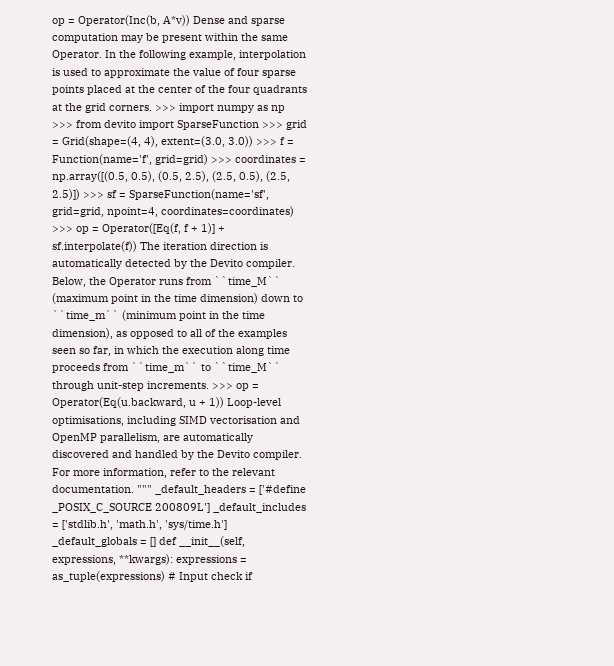op = Operator(Inc(b, A*v)) Dense and sparse computation may be present within the same Operator. In the following example, interpolation is used to approximate the value of four sparse points placed at the center of the four quadrants at the grid corners. >>> import numpy as np >>> from devito import SparseFunction >>> grid = Grid(shape=(4, 4), extent=(3.0, 3.0)) >>> f = Function(name='f', grid=grid) >>> coordinates = np.array([(0.5, 0.5), (0.5, 2.5), (2.5, 0.5), (2.5, 2.5)]) >>> sf = SparseFunction(name='sf', grid=grid, npoint=4, coordinates=coordinates) >>> op = Operator([Eq(f, f + 1)] + sf.interpolate(f)) The iteration direction is automatically detected by the Devito compiler. Below, the Operator runs from ``time_M`` (maximum point in the time dimension) down to ``time_m`` (minimum point in the time dimension), as opposed to all of the examples seen so far, in which the execution along time proceeds from ``time_m`` to ``time_M`` through unit-step increments. >>> op = Operator(Eq(u.backward, u + 1)) Loop-level optimisations, including SIMD vectorisation and OpenMP parallelism, are automatically discovered and handled by the Devito compiler. For more information, refer to the relevant documentation. """ _default_headers = ['#define _POSIX_C_SOURCE 200809L'] _default_includes = ['stdlib.h', 'math.h', 'sys/time.h'] _default_globals = [] def __init__(self, expressions, **kwargs): expressions = as_tuple(expressions) # Input check if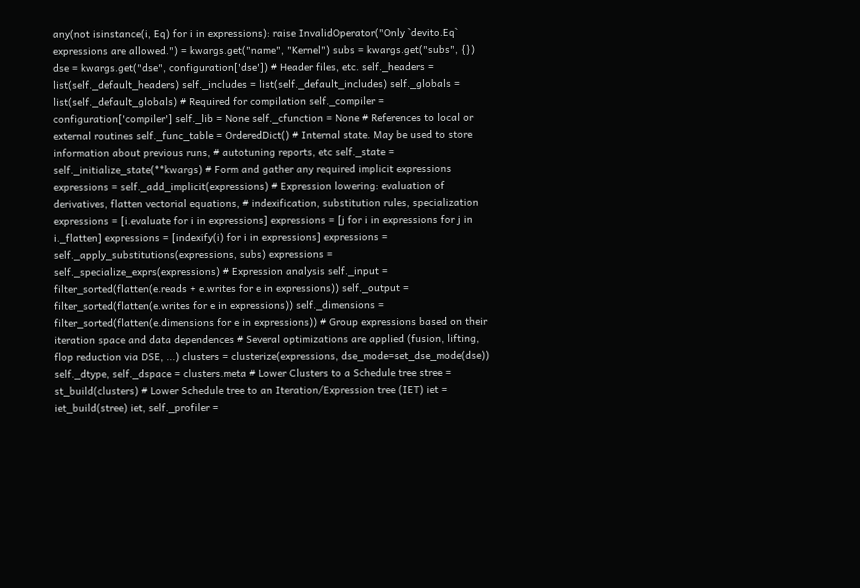any(not isinstance(i, Eq) for i in expressions): raise InvalidOperator("Only `devito.Eq` expressions are allowed.") = kwargs.get("name", "Kernel") subs = kwargs.get("subs", {}) dse = kwargs.get("dse", configuration['dse']) # Header files, etc. self._headers = list(self._default_headers) self._includes = list(self._default_includes) self._globals = list(self._default_globals) # Required for compilation self._compiler = configuration['compiler'] self._lib = None self._cfunction = None # References to local or external routines self._func_table = OrderedDict() # Internal state. May be used to store information about previous runs, # autotuning reports, etc self._state = self._initialize_state(**kwargs) # Form and gather any required implicit expressions expressions = self._add_implicit(expressions) # Expression lowering: evaluation of derivatives, flatten vectorial equations, # indexification, substitution rules, specialization expressions = [i.evaluate for i in expressions] expressions = [j for i in expressions for j in i._flatten] expressions = [indexify(i) for i in expressions] expressions = self._apply_substitutions(expressions, subs) expressions = self._specialize_exprs(expressions) # Expression analysis self._input = filter_sorted(flatten(e.reads + e.writes for e in expressions)) self._output = filter_sorted(flatten(e.writes for e in expressions)) self._dimensions = filter_sorted(flatten(e.dimensions for e in expressions)) # Group expressions based on their iteration space and data dependences # Several optimizations are applied (fusion, lifting, flop reduction via DSE, ...) clusters = clusterize(expressions, dse_mode=set_dse_mode(dse)) self._dtype, self._dspace = clusters.meta # Lower Clusters to a Schedule tree stree = st_build(clusters) # Lower Schedule tree to an Iteration/Expression tree (IET) iet = iet_build(stree) iet, self._profiler =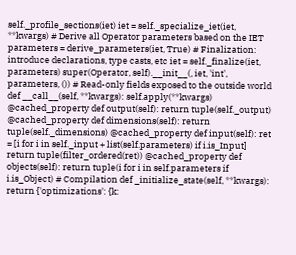self._profile_sections(iet) iet = self._specialize_iet(iet, **kwargs) # Derive all Operator parameters based on the IET parameters = derive_parameters(iet, True) # Finalization: introduce declarations, type casts, etc iet = self._finalize(iet, parameters) super(Operator, self).__init__(, iet, 'int', parameters, ()) # Read-only fields exposed to the outside world def __call__(self, **kwargs): self.apply(**kwargs) @cached_property def output(self): return tuple(self._output) @cached_property def dimensions(self): return tuple(self._dimensions) @cached_property def input(self): ret = [i for i in self._input + list(self.parameters) if i.is_Input] return tuple(filter_ordered(ret)) @cached_property def objects(self): return tuple(i for i in self.parameters if i.is_Object) # Compilation def _initialize_state(self, **kwargs): return {'optimizations': {k: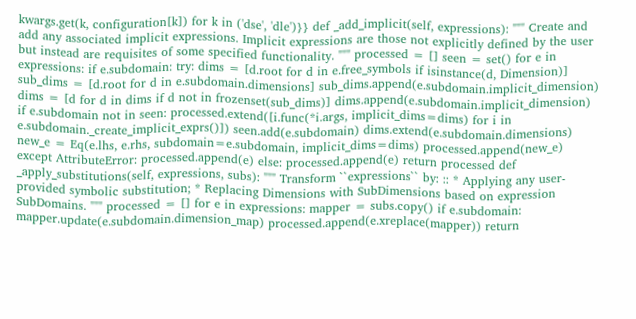kwargs.get(k, configuration[k]) for k in ('dse', 'dle')}} def _add_implicit(self, expressions): """ Create and add any associated implicit expressions. Implicit expressions are those not explicitly defined by the user but instead are requisites of some specified functionality. """ processed = [] seen = set() for e in expressions: if e.subdomain: try: dims = [d.root for d in e.free_symbols if isinstance(d, Dimension)] sub_dims = [d.root for d in e.subdomain.dimensions] sub_dims.append(e.subdomain.implicit_dimension) dims = [d for d in dims if d not in frozenset(sub_dims)] dims.append(e.subdomain.implicit_dimension) if e.subdomain not in seen: processed.extend([i.func(*i.args, implicit_dims=dims) for i in e.subdomain._create_implicit_exprs()]) seen.add(e.subdomain) dims.extend(e.subdomain.dimensions) new_e = Eq(e.lhs, e.rhs, subdomain=e.subdomain, implicit_dims=dims) processed.append(new_e) except AttributeError: processed.append(e) else: processed.append(e) return processed def _apply_substitutions(self, expressions, subs): """ Transform ``expressions`` by: :: * Applying any user-provided symbolic substitution; * Replacing Dimensions with SubDimensions based on expression SubDomains. """ processed = [] for e in expressions: mapper = subs.copy() if e.subdomain: mapper.update(e.subdomain.dimension_map) processed.append(e.xreplace(mapper)) return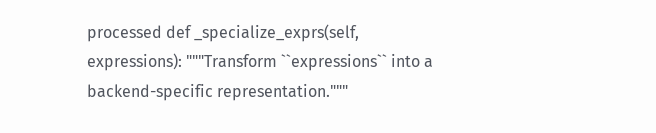processed def _specialize_exprs(self, expressions): """Transform ``expressions`` into a backend-specific representation."""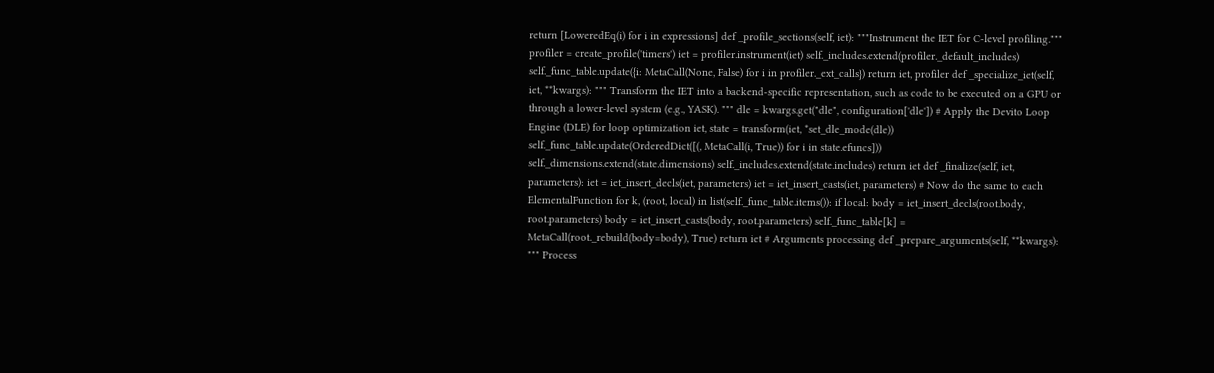return [LoweredEq(i) for i in expressions] def _profile_sections(self, iet): """Instrument the IET for C-level profiling.""" profiler = create_profile('timers') iet = profiler.instrument(iet) self._includes.extend(profiler._default_includes) self._func_table.update({i: MetaCall(None, False) for i in profiler._ext_calls}) return iet, profiler def _specialize_iet(self, iet, **kwargs): """ Transform the IET into a backend-specific representation, such as code to be executed on a GPU or through a lower-level system (e.g., YASK). """ dle = kwargs.get("dle", configuration['dle']) # Apply the Devito Loop Engine (DLE) for loop optimization iet, state = transform(iet, *set_dle_mode(dle)) self._func_table.update(OrderedDict([(, MetaCall(i, True)) for i in state.efuncs])) self._dimensions.extend(state.dimensions) self._includes.extend(state.includes) return iet def _finalize(self, iet, parameters): iet = iet_insert_decls(iet, parameters) iet = iet_insert_casts(iet, parameters) # Now do the same to each ElementalFunction for k, (root, local) in list(self._func_table.items()): if local: body = iet_insert_decls(root.body, root.parameters) body = iet_insert_casts(body, root.parameters) self._func_table[k] = MetaCall(root._rebuild(body=body), True) return iet # Arguments processing def _prepare_arguments(self, **kwargs): """ Process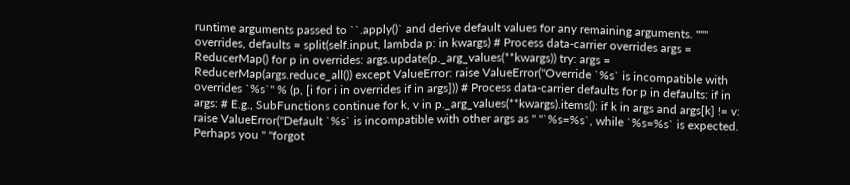runtime arguments passed to ``.apply()` and derive default values for any remaining arguments. """ overrides, defaults = split(self.input, lambda p: in kwargs) # Process data-carrier overrides args = ReducerMap() for p in overrides: args.update(p._arg_values(**kwargs)) try: args = ReducerMap(args.reduce_all()) except ValueError: raise ValueError("Override `%s` is incompatible with overrides `%s`" % (p, [i for i in overrides if in args])) # Process data-carrier defaults for p in defaults: if in args: # E.g., SubFunctions continue for k, v in p._arg_values(**kwargs).items(): if k in args and args[k] != v: raise ValueError("Default `%s` is incompatible with other args as " "`%s=%s`, while `%s=%s` is expected. Perhaps you " "forgot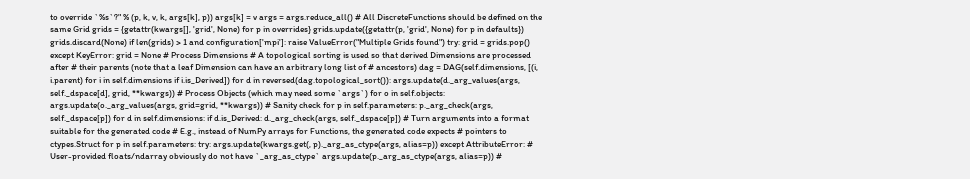to override `%s`?" % (p, k, v, k, args[k], p)) args[k] = v args = args.reduce_all() # All DiscreteFunctions should be defined on the same Grid grids = {getattr(kwargs[], 'grid', None) for p in overrides} grids.update({getattr(p, 'grid', None) for p in defaults}) grids.discard(None) if len(grids) > 1 and configuration['mpi']: raise ValueError("Multiple Grids found") try: grid = grids.pop() except KeyError: grid = None # Process Dimensions # A topological sorting is used so that derived Dimensions are processed after # their parents (note that a leaf Dimension can have an arbitrary long list of # ancestors) dag = DAG(self.dimensions, [(i, i.parent) for i in self.dimensions if i.is_Derived]) for d in reversed(dag.topological_sort()): args.update(d._arg_values(args, self._dspace[d], grid, **kwargs)) # Process Objects (which may need some `args`) for o in self.objects: args.update(o._arg_values(args, grid=grid, **kwargs)) # Sanity check for p in self.parameters: p._arg_check(args, self._dspace[p]) for d in self.dimensions: if d.is_Derived: d._arg_check(args, self._dspace[p]) # Turn arguments into a format suitable for the generated code # E.g., instead of NumPy arrays for Functions, the generated code expects # pointers to ctypes.Struct for p in self.parameters: try: args.update(kwargs.get(, p)._arg_as_ctype(args, alias=p)) except AttributeError: # User-provided floats/ndarray obviously do not have `_arg_as_ctype` args.update(p._arg_as_ctype(args, alias=p)) #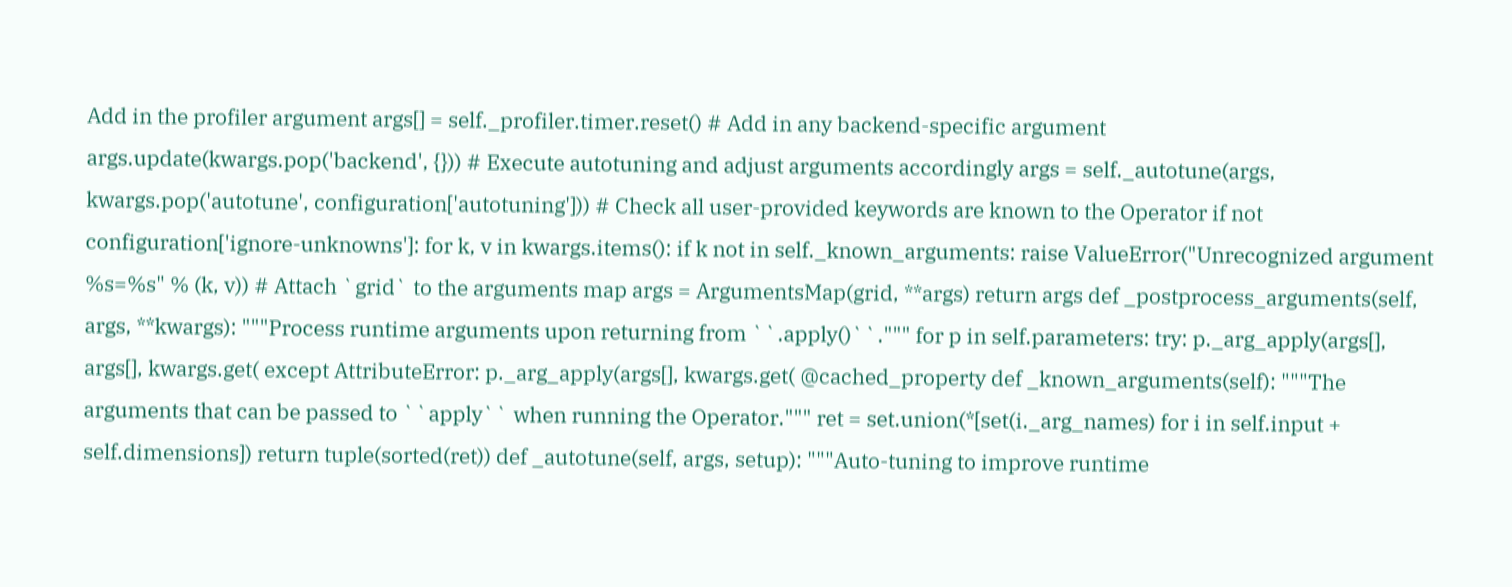Add in the profiler argument args[] = self._profiler.timer.reset() # Add in any backend-specific argument args.update(kwargs.pop('backend', {})) # Execute autotuning and adjust arguments accordingly args = self._autotune(args, kwargs.pop('autotune', configuration['autotuning'])) # Check all user-provided keywords are known to the Operator if not configuration['ignore-unknowns']: for k, v in kwargs.items(): if k not in self._known_arguments: raise ValueError("Unrecognized argument %s=%s" % (k, v)) # Attach `grid` to the arguments map args = ArgumentsMap(grid, **args) return args def _postprocess_arguments(self, args, **kwargs): """Process runtime arguments upon returning from ``.apply()``.""" for p in self.parameters: try: p._arg_apply(args[], args[], kwargs.get( except AttributeError: p._arg_apply(args[], kwargs.get( @cached_property def _known_arguments(self): """The arguments that can be passed to ``apply`` when running the Operator.""" ret = set.union(*[set(i._arg_names) for i in self.input + self.dimensions]) return tuple(sorted(ret)) def _autotune(self, args, setup): """Auto-tuning to improve runtime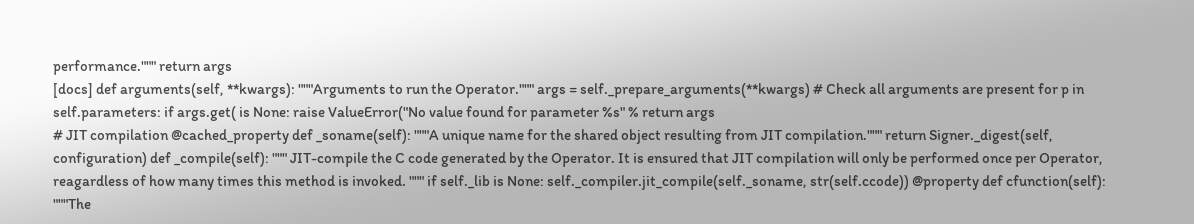performance.""" return args
[docs] def arguments(self, **kwargs): """Arguments to run the Operator.""" args = self._prepare_arguments(**kwargs) # Check all arguments are present for p in self.parameters: if args.get( is None: raise ValueError("No value found for parameter %s" % return args
# JIT compilation @cached_property def _soname(self): """A unique name for the shared object resulting from JIT compilation.""" return Signer._digest(self, configuration) def _compile(self): """ JIT-compile the C code generated by the Operator. It is ensured that JIT compilation will only be performed once per Operator, reagardless of how many times this method is invoked. """ if self._lib is None: self._compiler.jit_compile(self._soname, str(self.ccode)) @property def cfunction(self): """The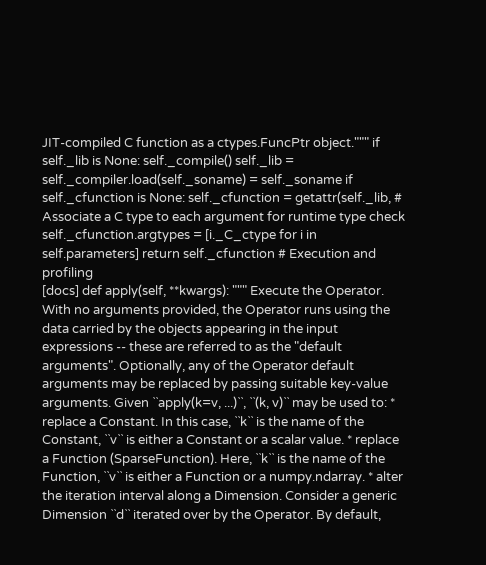JIT-compiled C function as a ctypes.FuncPtr object.""" if self._lib is None: self._compile() self._lib = self._compiler.load(self._soname) = self._soname if self._cfunction is None: self._cfunction = getattr(self._lib, # Associate a C type to each argument for runtime type check self._cfunction.argtypes = [i._C_ctype for i in self.parameters] return self._cfunction # Execution and profiling
[docs] def apply(self, **kwargs): """ Execute the Operator. With no arguments provided, the Operator runs using the data carried by the objects appearing in the input expressions -- these are referred to as the "default arguments". Optionally, any of the Operator default arguments may be replaced by passing suitable key-value arguments. Given ``apply(k=v, ...)``, ``(k, v)`` may be used to: * replace a Constant. In this case, ``k`` is the name of the Constant, ``v`` is either a Constant or a scalar value. * replace a Function (SparseFunction). Here, ``k`` is the name of the Function, ``v`` is either a Function or a numpy.ndarray. * alter the iteration interval along a Dimension. Consider a generic Dimension ``d`` iterated over by the Operator. By default,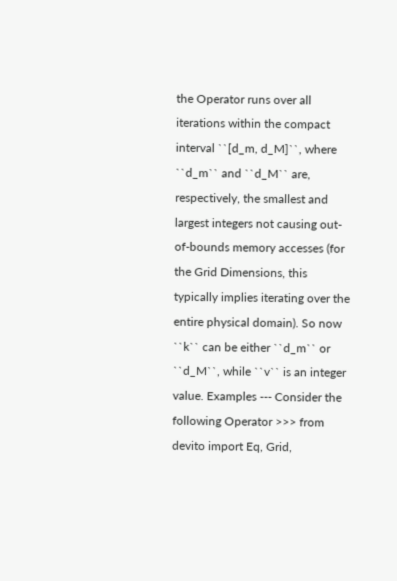the Operator runs over all iterations within the compact interval ``[d_m, d_M]``, where ``d_m`` and ``d_M`` are, respectively, the smallest and largest integers not causing out-of-bounds memory accesses (for the Grid Dimensions, this typically implies iterating over the entire physical domain). So now ``k`` can be either ``d_m`` or ``d_M``, while ``v`` is an integer value. Examples --- Consider the following Operator >>> from devito import Eq, Grid,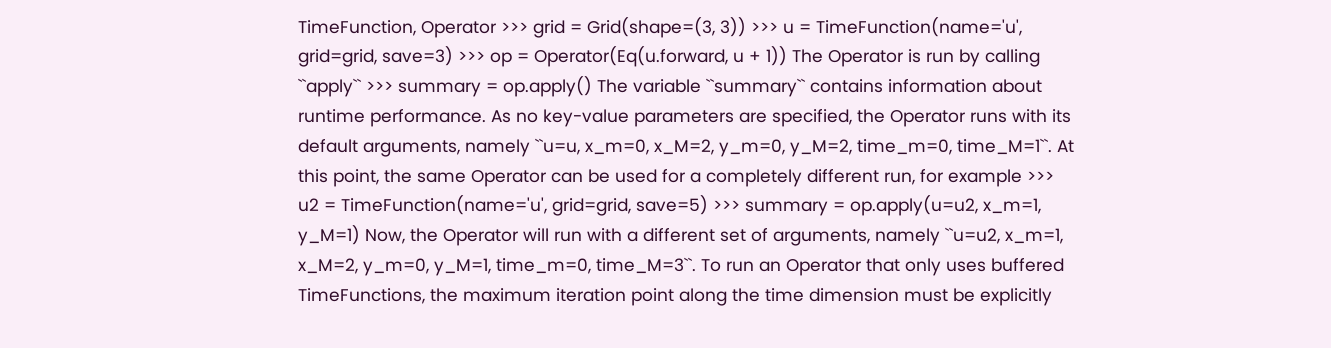TimeFunction, Operator >>> grid = Grid(shape=(3, 3)) >>> u = TimeFunction(name='u', grid=grid, save=3) >>> op = Operator(Eq(u.forward, u + 1)) The Operator is run by calling ``apply`` >>> summary = op.apply() The variable ``summary`` contains information about runtime performance. As no key-value parameters are specified, the Operator runs with its default arguments, namely ``u=u, x_m=0, x_M=2, y_m=0, y_M=2, time_m=0, time_M=1``. At this point, the same Operator can be used for a completely different run, for example >>> u2 = TimeFunction(name='u', grid=grid, save=5) >>> summary = op.apply(u=u2, x_m=1, y_M=1) Now, the Operator will run with a different set of arguments, namely ``u=u2, x_m=1, x_M=2, y_m=0, y_M=1, time_m=0, time_M=3``. To run an Operator that only uses buffered TimeFunctions, the maximum iteration point along the time dimension must be explicitly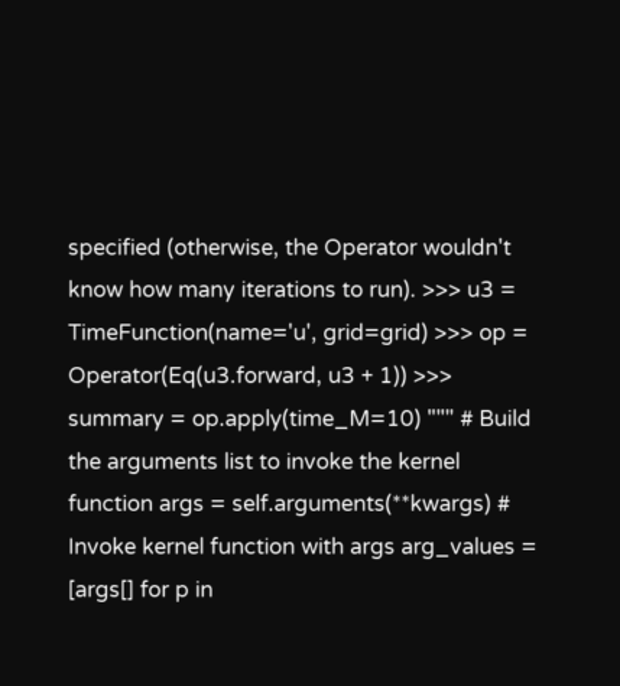specified (otherwise, the Operator wouldn't know how many iterations to run). >>> u3 = TimeFunction(name='u', grid=grid) >>> op = Operator(Eq(u3.forward, u3 + 1)) >>> summary = op.apply(time_M=10) """ # Build the arguments list to invoke the kernel function args = self.arguments(**kwargs) # Invoke kernel function with args arg_values = [args[] for p in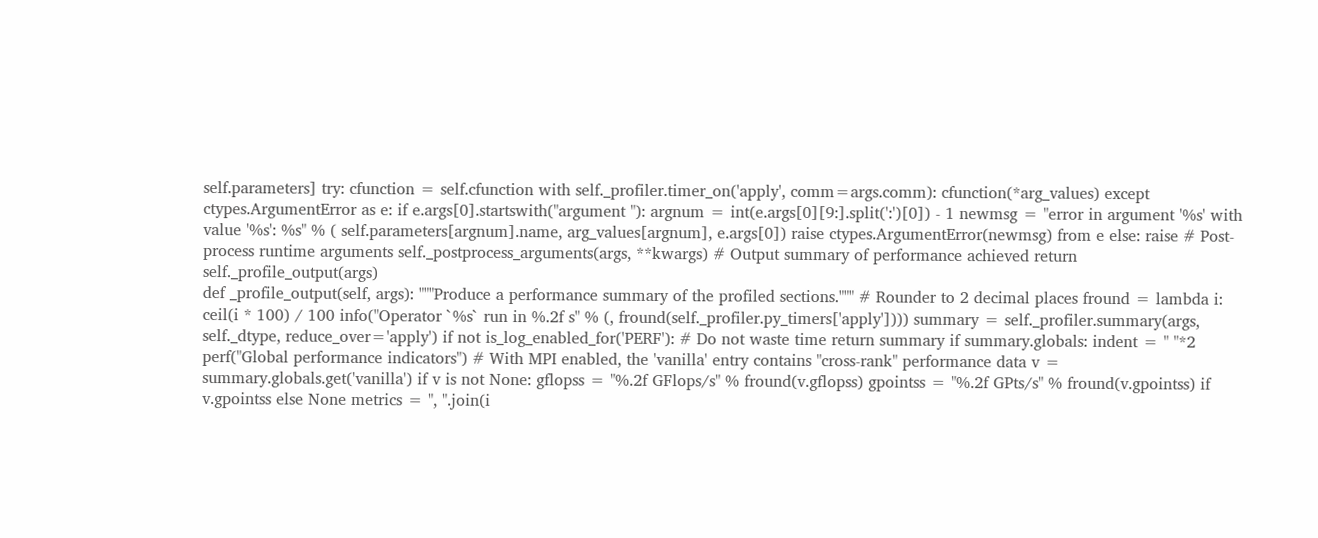self.parameters] try: cfunction = self.cfunction with self._profiler.timer_on('apply', comm=args.comm): cfunction(*arg_values) except ctypes.ArgumentError as e: if e.args[0].startswith("argument "): argnum = int(e.args[0][9:].split(':')[0]) - 1 newmsg = "error in argument '%s' with value '%s': %s" % ( self.parameters[argnum].name, arg_values[argnum], e.args[0]) raise ctypes.ArgumentError(newmsg) from e else: raise # Post-process runtime arguments self._postprocess_arguments(args, **kwargs) # Output summary of performance achieved return self._profile_output(args)
def _profile_output(self, args): """Produce a performance summary of the profiled sections.""" # Rounder to 2 decimal places fround = lambda i: ceil(i * 100) / 100 info("Operator `%s` run in %.2f s" % (, fround(self._profiler.py_timers['apply']))) summary = self._profiler.summary(args, self._dtype, reduce_over='apply') if not is_log_enabled_for('PERF'): # Do not waste time return summary if summary.globals: indent = " "*2 perf("Global performance indicators") # With MPI enabled, the 'vanilla' entry contains "cross-rank" performance data v = summary.globals.get('vanilla') if v is not None: gflopss = "%.2f GFlops/s" % fround(v.gflopss) gpointss = "%.2f GPts/s" % fround(v.gpointss) if v.gpointss else None metrics = ", ".join(i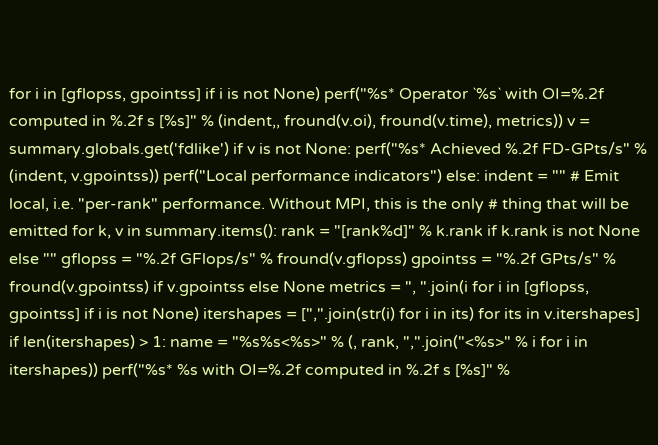for i in [gflopss, gpointss] if i is not None) perf("%s* Operator `%s` with OI=%.2f computed in %.2f s [%s]" % (indent,, fround(v.oi), fround(v.time), metrics)) v = summary.globals.get('fdlike') if v is not None: perf("%s* Achieved %.2f FD-GPts/s" % (indent, v.gpointss)) perf("Local performance indicators") else: indent = "" # Emit local, i.e. "per-rank" performance. Without MPI, this is the only # thing that will be emitted for k, v in summary.items(): rank = "[rank%d]" % k.rank if k.rank is not None else "" gflopss = "%.2f GFlops/s" % fround(v.gflopss) gpointss = "%.2f GPts/s" % fround(v.gpointss) if v.gpointss else None metrics = ", ".join(i for i in [gflopss, gpointss] if i is not None) itershapes = [",".join(str(i) for i in its) for its in v.itershapes] if len(itershapes) > 1: name = "%s%s<%s>" % (, rank, ",".join("<%s>" % i for i in itershapes)) perf("%s* %s with OI=%.2f computed in %.2f s [%s]" %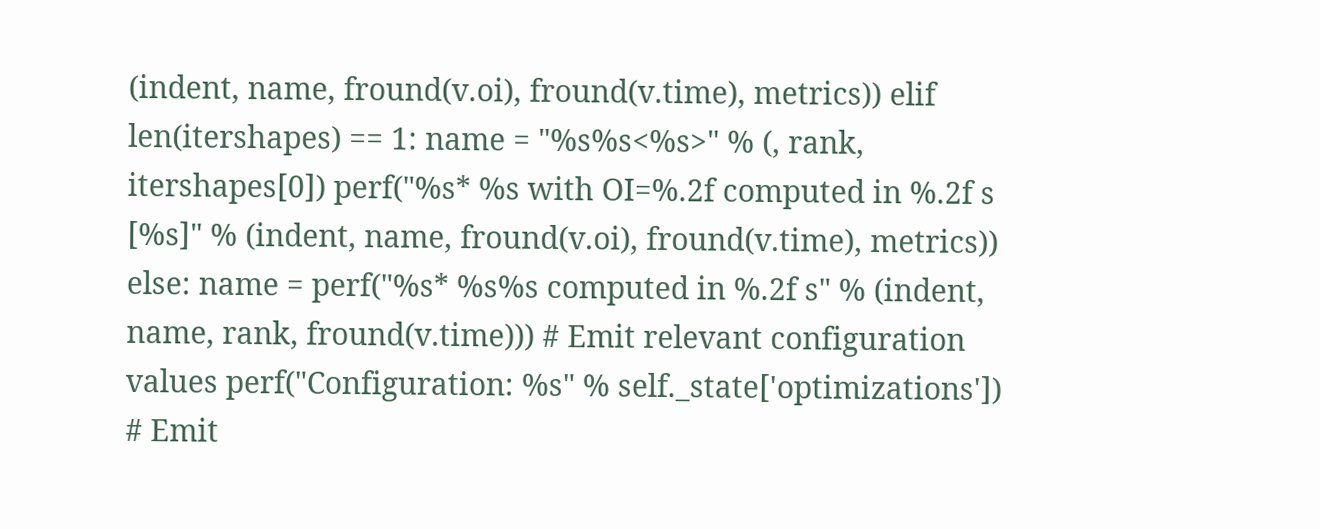(indent, name, fround(v.oi), fround(v.time), metrics)) elif len(itershapes) == 1: name = "%s%s<%s>" % (, rank, itershapes[0]) perf("%s* %s with OI=%.2f computed in %.2f s [%s]" % (indent, name, fround(v.oi), fround(v.time), metrics)) else: name = perf("%s* %s%s computed in %.2f s" % (indent, name, rank, fround(v.time))) # Emit relevant configuration values perf("Configuration: %s" % self._state['optimizations']) # Emit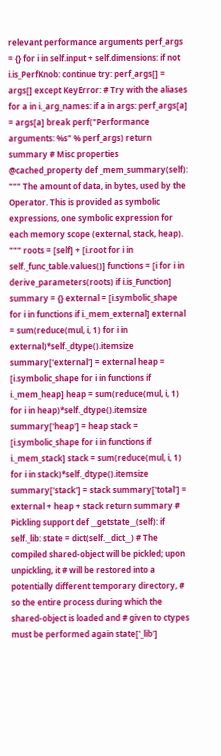relevant performance arguments perf_args = {} for i in self.input + self.dimensions: if not i.is_PerfKnob: continue try: perf_args[] = args[] except KeyError: # Try with the aliases for a in i._arg_names: if a in args: perf_args[a] = args[a] break perf("Performance arguments: %s" % perf_args) return summary # Misc properties @cached_property def _mem_summary(self): """ The amount of data, in bytes, used by the Operator. This is provided as symbolic expressions, one symbolic expression for each memory scope (external, stack, heap). """ roots = [self] + [i.root for i in self._func_table.values()] functions = [i for i in derive_parameters(roots) if i.is_Function] summary = {} external = [i.symbolic_shape for i in functions if i._mem_external] external = sum(reduce(mul, i, 1) for i in external)*self._dtype().itemsize summary['external'] = external heap = [i.symbolic_shape for i in functions if i._mem_heap] heap = sum(reduce(mul, i, 1) for i in heap)*self._dtype().itemsize summary['heap'] = heap stack = [i.symbolic_shape for i in functions if i._mem_stack] stack = sum(reduce(mul, i, 1) for i in stack)*self._dtype().itemsize summary['stack'] = stack summary['total'] = external + heap + stack return summary # Pickling support def __getstate__(self): if self._lib: state = dict(self.__dict__) # The compiled shared-object will be pickled; upon unpickling, it # will be restored into a potentially different temporary directory, # so the entire process during which the shared-object is loaded and # given to ctypes must be performed again state['_lib']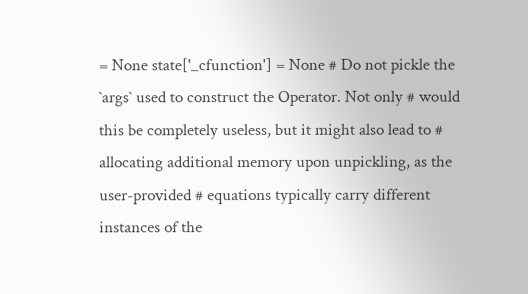= None state['_cfunction'] = None # Do not pickle the `args` used to construct the Operator. Not only # would this be completely useless, but it might also lead to # allocating additional memory upon unpickling, as the user-provided # equations typically carry different instances of the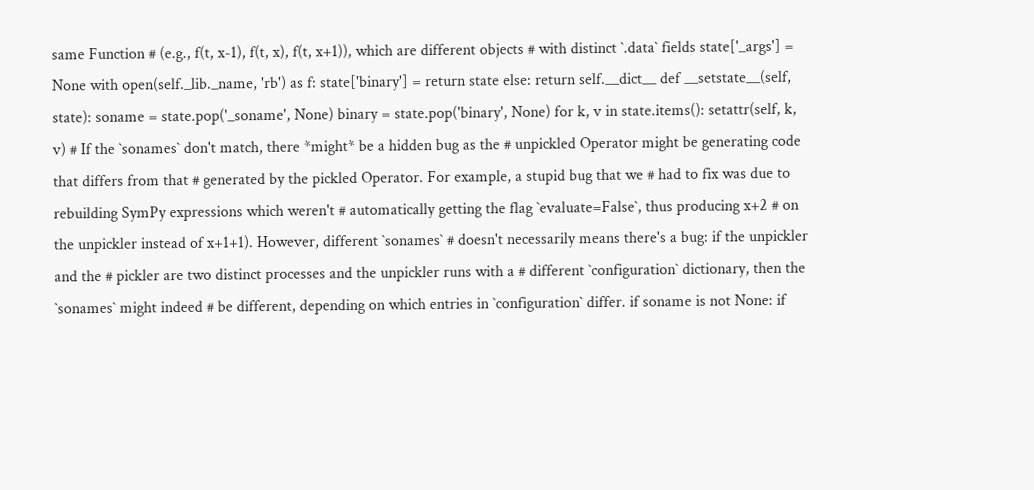same Function # (e.g., f(t, x-1), f(t, x), f(t, x+1)), which are different objects # with distinct `.data` fields state['_args'] = None with open(self._lib._name, 'rb') as f: state['binary'] = return state else: return self.__dict__ def __setstate__(self, state): soname = state.pop('_soname', None) binary = state.pop('binary', None) for k, v in state.items(): setattr(self, k, v) # If the `sonames` don't match, there *might* be a hidden bug as the # unpickled Operator might be generating code that differs from that # generated by the pickled Operator. For example, a stupid bug that we # had to fix was due to rebuilding SymPy expressions which weren't # automatically getting the flag `evaluate=False`, thus producing x+2 # on the unpickler instead of x+1+1). However, different `sonames` # doesn't necessarily means there's a bug: if the unpickler and the # pickler are two distinct processes and the unpickler runs with a # different `configuration` dictionary, then the `sonames` might indeed # be different, depending on which entries in `configuration` differ. if soname is not None: if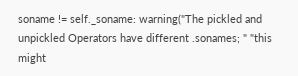soname != self._soname: warning("The pickled and unpickled Operators have different .sonames; " "this might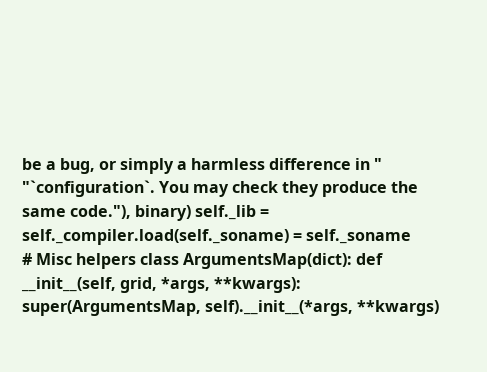be a bug, or simply a harmless difference in " "`configuration`. You may check they produce the same code."), binary) self._lib = self._compiler.load(self._soname) = self._soname
# Misc helpers class ArgumentsMap(dict): def __init__(self, grid, *args, **kwargs): super(ArgumentsMap, self).__init__(*args, **kwargs)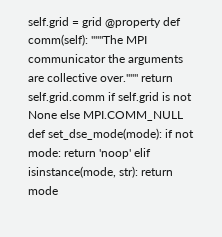self.grid = grid @property def comm(self): """The MPI communicator the arguments are collective over.""" return self.grid.comm if self.grid is not None else MPI.COMM_NULL def set_dse_mode(mode): if not mode: return 'noop' elif isinstance(mode, str): return mode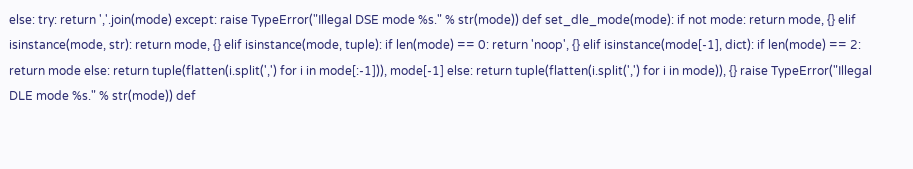else: try: return ','.join(mode) except: raise TypeError("Illegal DSE mode %s." % str(mode)) def set_dle_mode(mode): if not mode: return mode, {} elif isinstance(mode, str): return mode, {} elif isinstance(mode, tuple): if len(mode) == 0: return 'noop', {} elif isinstance(mode[-1], dict): if len(mode) == 2: return mode else: return tuple(flatten(i.split(',') for i in mode[:-1])), mode[-1] else: return tuple(flatten(i.split(',') for i in mode)), {} raise TypeError("Illegal DLE mode %s." % str(mode)) def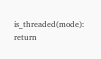is_threaded(mode): return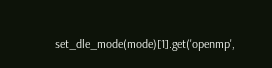set_dle_mode(mode)[1].get('openmp',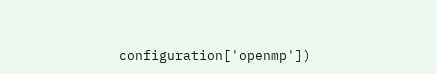configuration['openmp'])